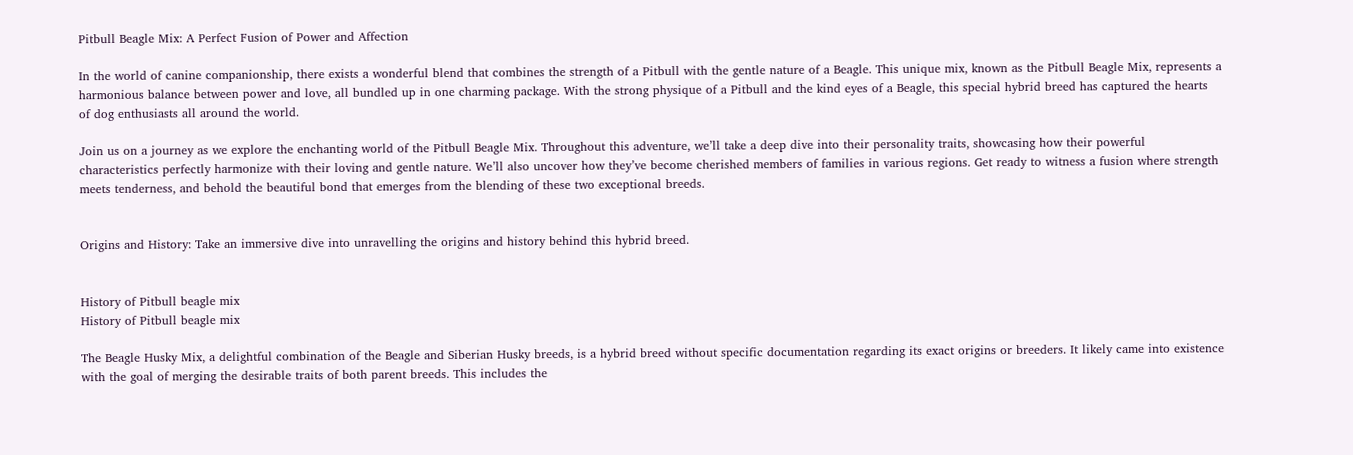Pitbull Beagle Mix: A Perfect Fusion of Power and Affection

In the world of canine companionship, there exists a wonderful blend that combines the strength of a Pitbull with the gentle nature of a Beagle. This unique mix, known as the Pitbull Beagle Mix, represents a harmonious balance between power and love, all bundled up in one charming package. With the strong physique of a Pitbull and the kind eyes of a Beagle, this special hybrid breed has captured the hearts of dog enthusiasts all around the world.

Join us on a journey as we explore the enchanting world of the Pitbull Beagle Mix. Throughout this adventure, we’ll take a deep dive into their personality traits, showcasing how their powerful characteristics perfectly harmonize with their loving and gentle nature. We’ll also uncover how they’ve become cherished members of families in various regions. Get ready to witness a fusion where strength meets tenderness, and behold the beautiful bond that emerges from the blending of these two exceptional breeds.


Origins and History: Take an immersive dive into unravelling the origins and history behind this hybrid breed.


History of Pitbull beagle mix
History of Pitbull beagle mix

The Beagle Husky Mix, a delightful combination of the Beagle and Siberian Husky breeds, is a hybrid breed without specific documentation regarding its exact origins or breeders. It likely came into existence with the goal of merging the desirable traits of both parent breeds. This includes the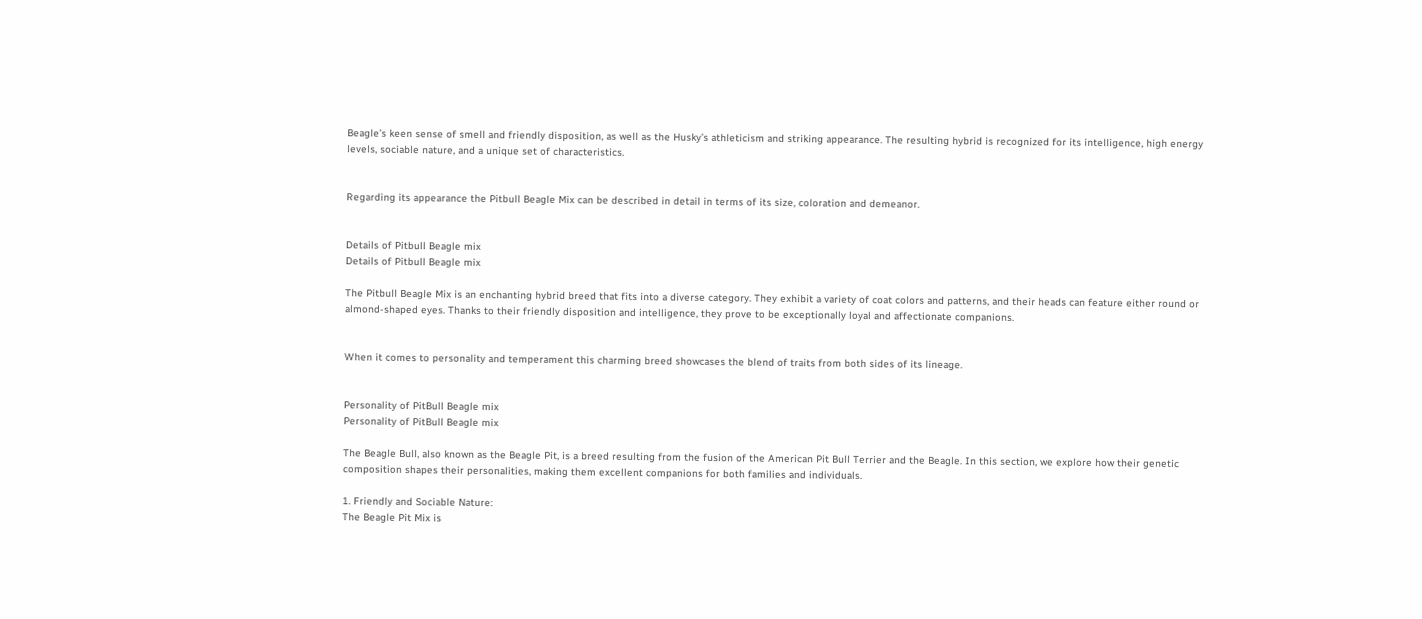Beagle’s keen sense of smell and friendly disposition, as well as the Husky’s athleticism and striking appearance. The resulting hybrid is recognized for its intelligence, high energy levels, sociable nature, and a unique set of characteristics.


Regarding its appearance the Pitbull Beagle Mix can be described in detail in terms of its size, coloration and demeanor.


Details of Pitbull Beagle mix
Details of Pitbull Beagle mix

The Pitbull Beagle Mix is an enchanting hybrid breed that fits into a diverse category. They exhibit a variety of coat colors and patterns, and their heads can feature either round or almond-shaped eyes. Thanks to their friendly disposition and intelligence, they prove to be exceptionally loyal and affectionate companions.


When it comes to personality and temperament this charming breed showcases the blend of traits from both sides of its lineage.


Personality of PitBull Beagle mix
Personality of PitBull Beagle mix

The Beagle Bull, also known as the Beagle Pit, is a breed resulting from the fusion of the American Pit Bull Terrier and the Beagle. In this section, we explore how their genetic composition shapes their personalities, making them excellent companions for both families and individuals.

1. Friendly and Sociable Nature:
The Beagle Pit Mix is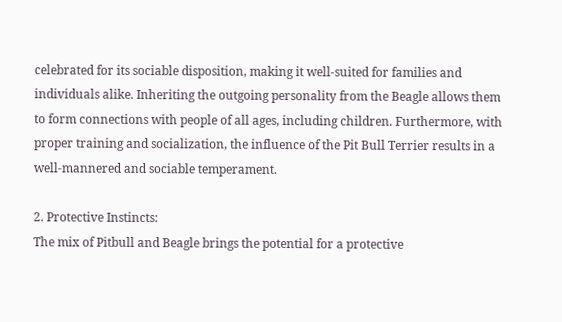celebrated for its sociable disposition, making it well-suited for families and individuals alike. Inheriting the outgoing personality from the Beagle allows them to form connections with people of all ages, including children. Furthermore, with proper training and socialization, the influence of the Pit Bull Terrier results in a well-mannered and sociable temperament.

2. Protective Instincts:
The mix of Pitbull and Beagle brings the potential for a protective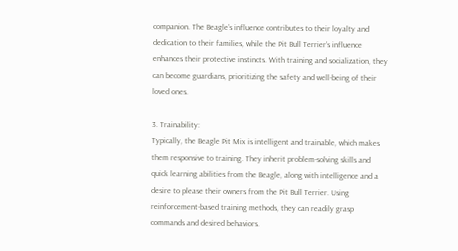companion. The Beagle’s influence contributes to their loyalty and dedication to their families, while the Pit Bull Terrier’s influence enhances their protective instincts. With training and socialization, they can become guardians, prioritizing the safety and well-being of their loved ones.

3. Trainability:
Typically, the Beagle Pit Mix is intelligent and trainable, which makes them responsive to training. They inherit problem-solving skills and quick learning abilities from the Beagle, along with intelligence and a desire to please their owners from the Pit Bull Terrier. Using reinforcement-based training methods, they can readily grasp commands and desired behaviors.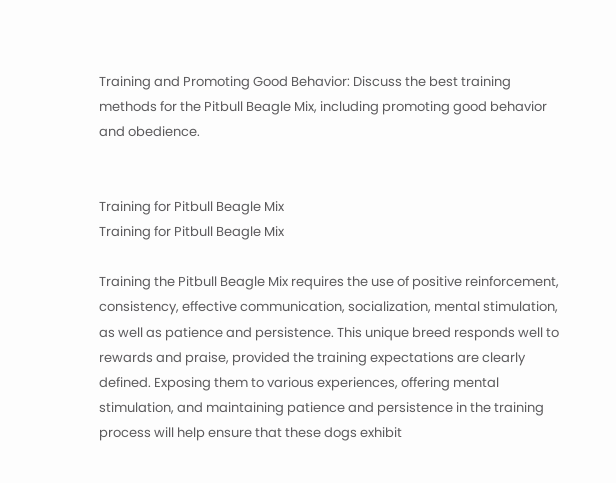Training and Promoting Good Behavior: Discuss the best training methods for the Pitbull Beagle Mix, including promoting good behavior and obedience.


Training for Pitbull Beagle Mix
Training for Pitbull Beagle Mix

Training the Pitbull Beagle Mix requires the use of positive reinforcement, consistency, effective communication, socialization, mental stimulation, as well as patience and persistence. This unique breed responds well to rewards and praise, provided the training expectations are clearly defined. Exposing them to various experiences, offering mental stimulation, and maintaining patience and persistence in the training process will help ensure that these dogs exhibit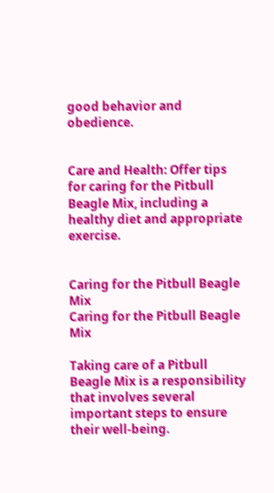good behavior and obedience.


Care and Health: Offer tips for caring for the Pitbull Beagle Mix, including a healthy diet and appropriate exercise.


Caring for the Pitbull Beagle Mix
Caring for the Pitbull Beagle Mix

Taking care of a Pitbull Beagle Mix is a responsibility that involves several important steps to ensure their well-being.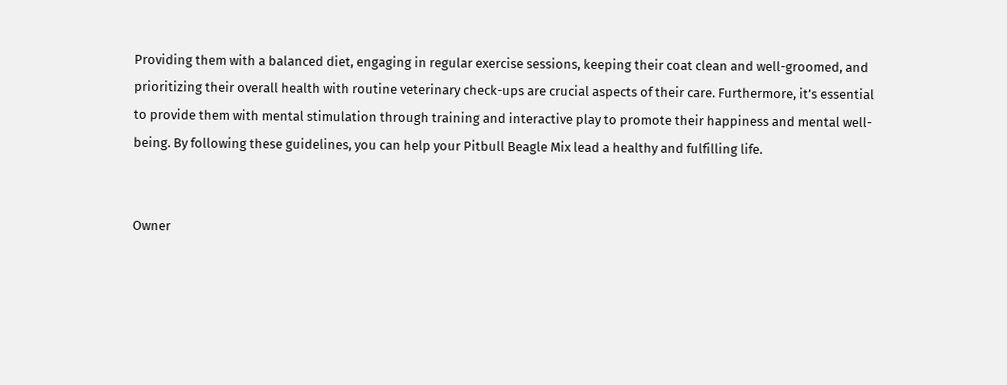Providing them with a balanced diet, engaging in regular exercise sessions, keeping their coat clean and well-groomed, and prioritizing their overall health with routine veterinary check-ups are crucial aspects of their care. Furthermore, it’s essential to provide them with mental stimulation through training and interactive play to promote their happiness and mental well-being. By following these guidelines, you can help your Pitbull Beagle Mix lead a healthy and fulfilling life.


Owner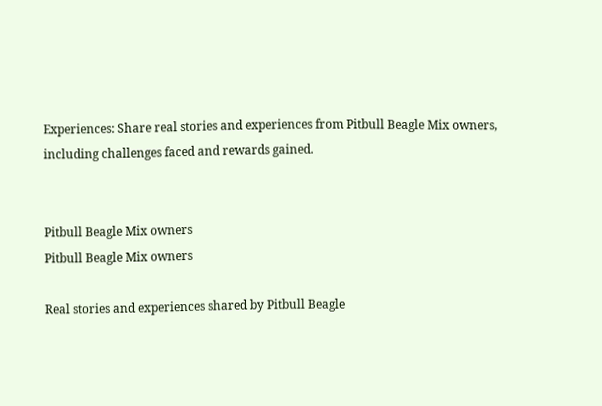Experiences: Share real stories and experiences from Pitbull Beagle Mix owners, including challenges faced and rewards gained.


Pitbull Beagle Mix owners
Pitbull Beagle Mix owners

Real stories and experiences shared by Pitbull Beagle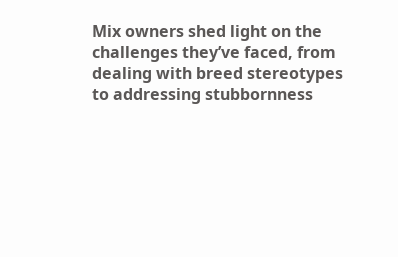Mix owners shed light on the challenges they’ve faced, from dealing with breed stereotypes to addressing stubbornness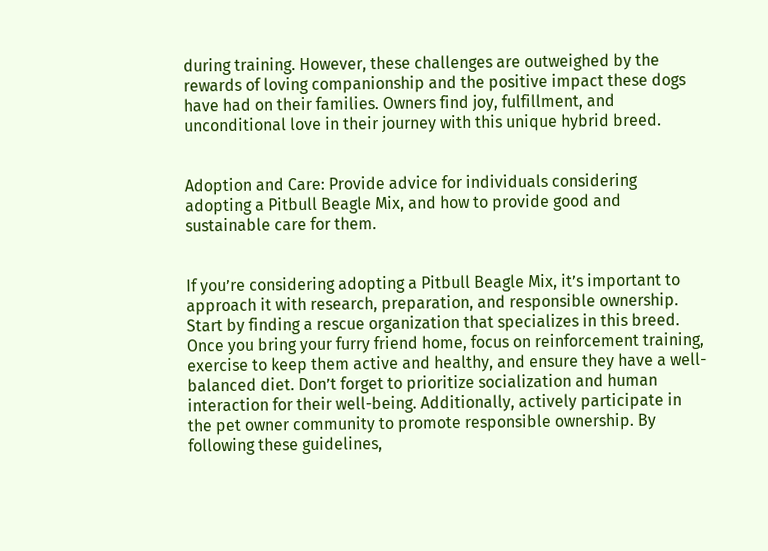during training. However, these challenges are outweighed by the rewards of loving companionship and the positive impact these dogs have had on their families. Owners find joy, fulfillment, and unconditional love in their journey with this unique hybrid breed.


Adoption and Care: Provide advice for individuals considering adopting a Pitbull Beagle Mix, and how to provide good and sustainable care for them.


If you’re considering adopting a Pitbull Beagle Mix, it’s important to approach it with research, preparation, and responsible ownership. Start by finding a rescue organization that specializes in this breed. Once you bring your furry friend home, focus on reinforcement training, exercise to keep them active and healthy, and ensure they have a well-balanced diet. Don’t forget to prioritize socialization and human interaction for their well-being. Additionally, actively participate in the pet owner community to promote responsible ownership. By following these guidelines,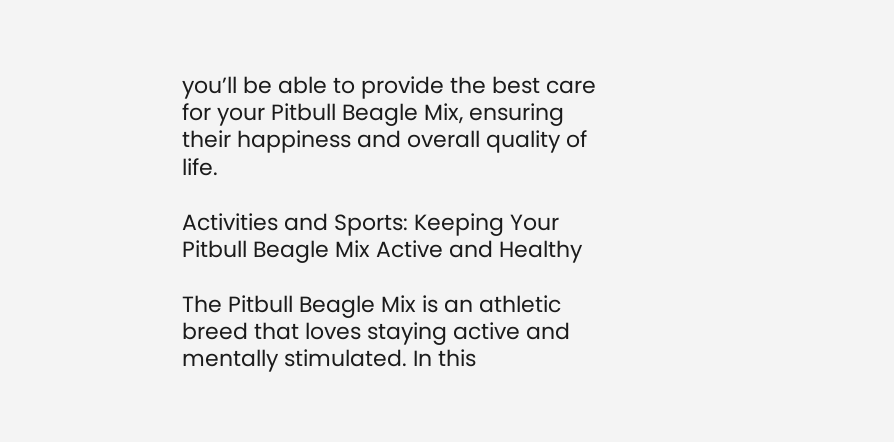you’ll be able to provide the best care for your Pitbull Beagle Mix, ensuring their happiness and overall quality of life.

Activities and Sports: Keeping Your Pitbull Beagle Mix Active and Healthy

The Pitbull Beagle Mix is an athletic breed that loves staying active and mentally stimulated. In this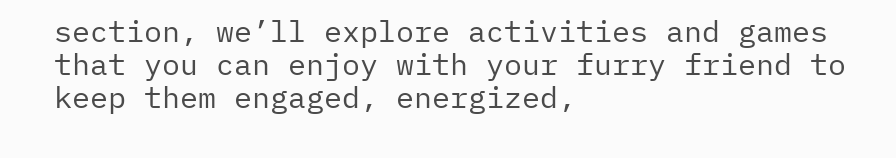section, we’ll explore activities and games that you can enjoy with your furry friend to keep them engaged, energized,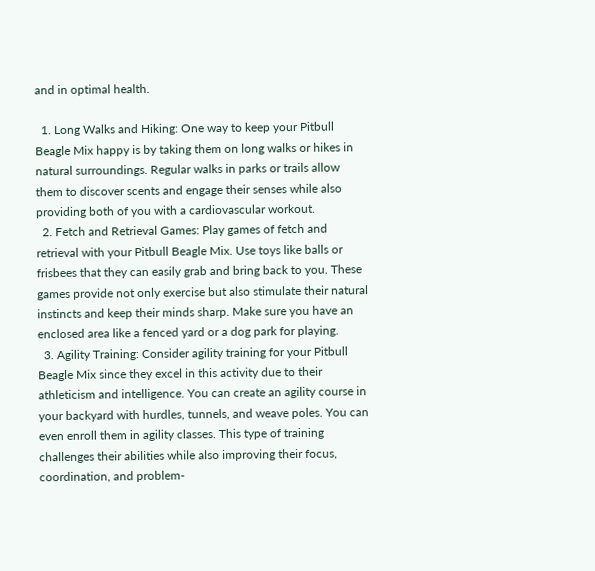and in optimal health.

  1. Long Walks and Hiking: One way to keep your Pitbull Beagle Mix happy is by taking them on long walks or hikes in natural surroundings. Regular walks in parks or trails allow them to discover scents and engage their senses while also providing both of you with a cardiovascular workout.
  2. Fetch and Retrieval Games: Play games of fetch and retrieval with your Pitbull Beagle Mix. Use toys like balls or frisbees that they can easily grab and bring back to you. These games provide not only exercise but also stimulate their natural instincts and keep their minds sharp. Make sure you have an enclosed area like a fenced yard or a dog park for playing.
  3. Agility Training: Consider agility training for your Pitbull Beagle Mix since they excel in this activity due to their athleticism and intelligence. You can create an agility course in your backyard with hurdles, tunnels, and weave poles. You can even enroll them in agility classes. This type of training challenges their abilities while also improving their focus, coordination, and problem-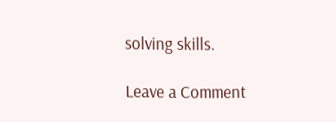solving skills.

Leave a Comment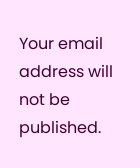Your email address will not be published.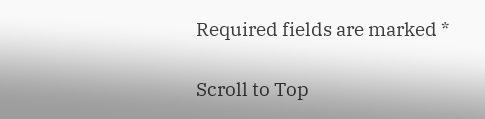Required fields are marked *

Scroll to Top